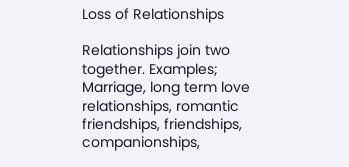Loss of Relationships

Relationships join two together. Examples; Marriage, long term love relationships, romantic friendships, friendships, companionships,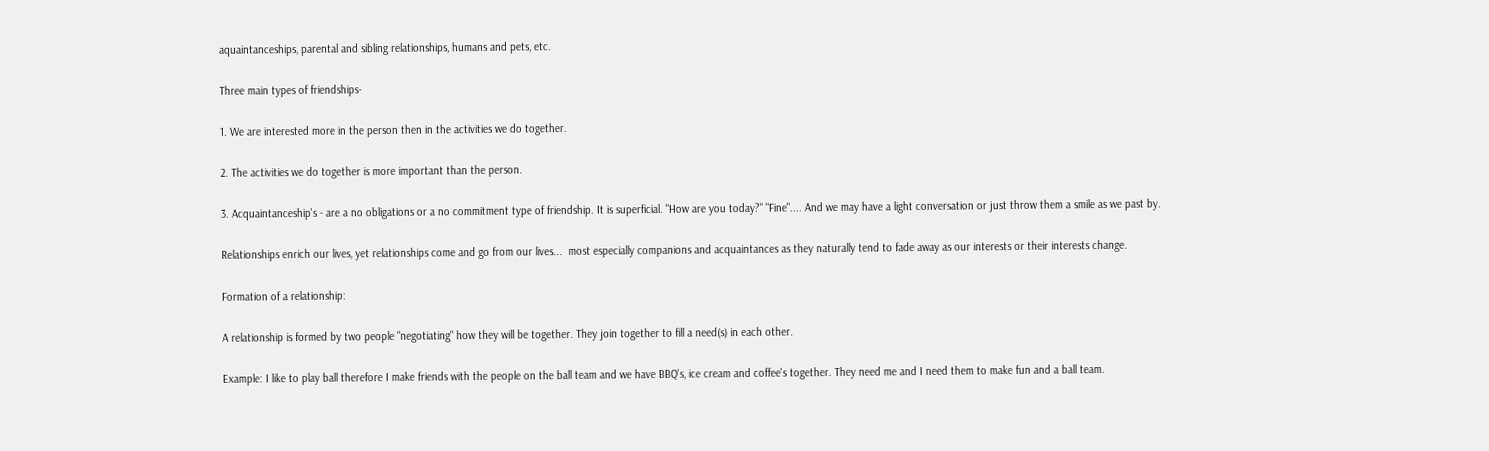aquaintanceships, parental and sibling relationships, humans and pets, etc.

Three main types of friendships-

1. We are interested more in the person then in the activities we do together.

2. The activities we do together is more important than the person.

3. Acquaintanceship's - are a no obligations or a no commitment type of friendship. It is superficial. "How are you today?" "Fine".... And we may have a light conversation or just throw them a smile as we past by.

Relationships enrich our lives, yet relationships come and go from our lives...  most especially companions and acquaintances as they naturally tend to fade away as our interests or their interests change.

Formation of a relationship:

A relationship is formed by two people "negotiating" how they will be together. They join together to fill a need(s) in each other.

Example: I like to play ball therefore I make friends with the people on the ball team and we have BBQ's, ice cream and coffee's together. They need me and I need them to make fun and a ball team.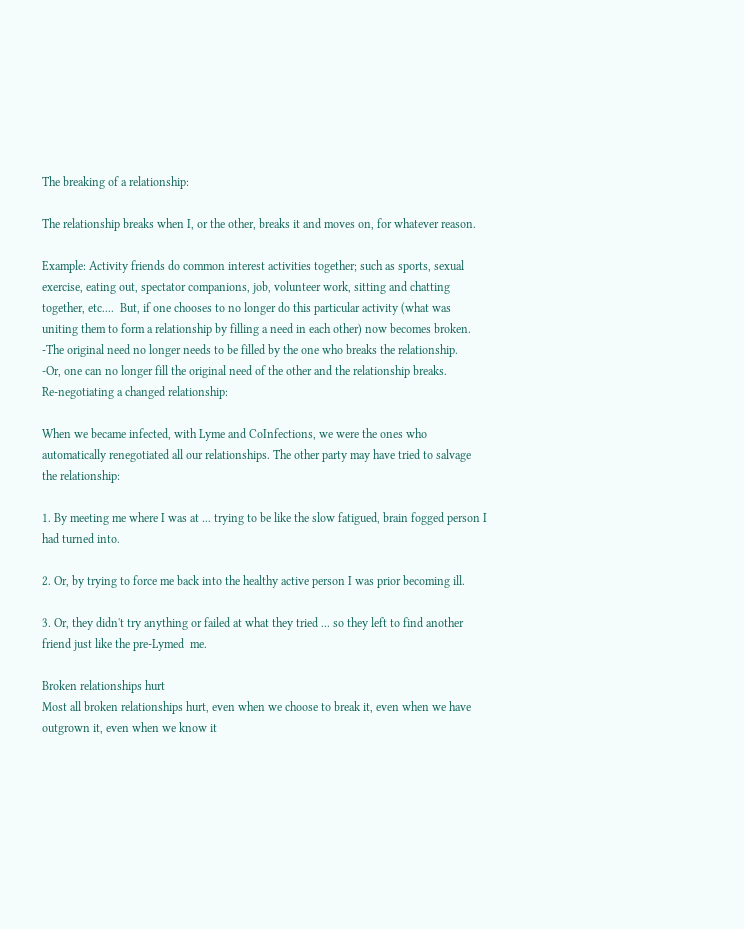The breaking of a relationship:

The relationship breaks when I, or the other, breaks it and moves on, for whatever reason.

Example: Activity friends do common interest activities together; such as sports, sexual exercise, eating out, spectator companions, job, volunteer work, sitting and chatting together, etc....  But, if one chooses to no longer do this particular activity (what was uniting them to form a relationship by filling a need in each other) now becomes broken.
-The original need no longer needs to be filled by the one who breaks the relationship.
-Or, one can no longer fill the original need of the other and the relationship breaks.
Re-negotiating a changed relationship:

When we became infected, with Lyme and CoInfections, we were the ones who automatically renegotiated all our relationships. The other party may have tried to salvage the relationship:

1. By meeting me where I was at ... trying to be like the slow fatigued, brain fogged person I had turned into.

2. Or, by trying to force me back into the healthy active person I was prior becoming ill.

3. Or, they didn't try anything or failed at what they tried ... so they left to find another friend just like the pre-Lymed  me.

Broken relationships hurt
Most all broken relationships hurt, even when we choose to break it, even when we have outgrown it, even when we know it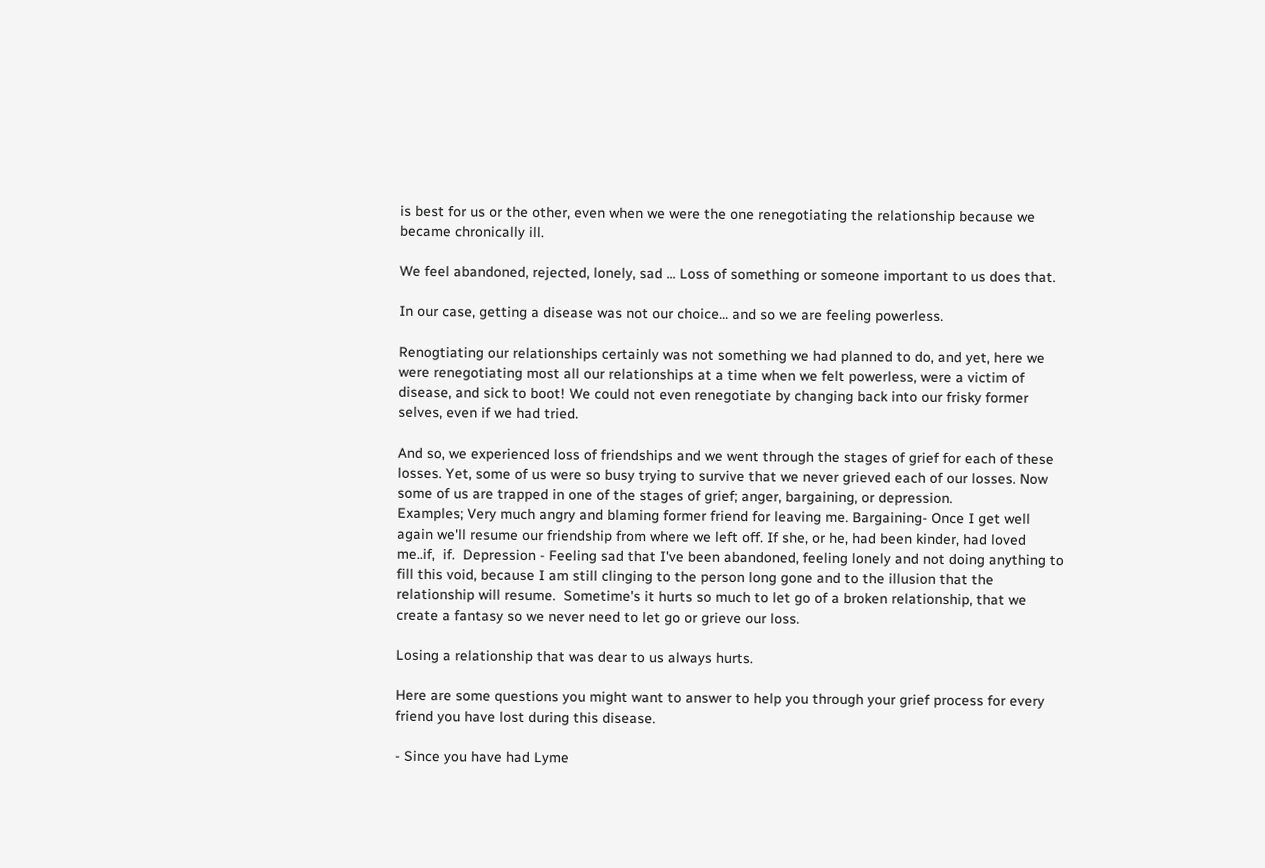is best for us or the other, even when we were the one renegotiating the relationship because we became chronically ill.

We feel abandoned, rejected, lonely, sad ... Loss of something or someone important to us does that.

In our case, getting a disease was not our choice... and so we are feeling powerless.

Renogtiating our relationships certainly was not something we had planned to do, and yet, here we were renegotiating most all our relationships at a time when we felt powerless, were a victim of disease, and sick to boot! We could not even renegotiate by changing back into our frisky former selves, even if we had tried.

And so, we experienced loss of friendships and we went through the stages of grief for each of these losses. Yet, some of us were so busy trying to survive that we never grieved each of our losses. Now some of us are trapped in one of the stages of grief; anger, bargaining, or depression.
Examples; Very much angry and blaming former friend for leaving me. Bargaining- Once I get well again we'll resume our friendship from where we left off. If she, or he, had been kinder, had loved me..if,  if.  Depression - Feeling sad that I've been abandoned, feeling lonely and not doing anything to fill this void, because I am still clinging to the person long gone and to the illusion that the relationship will resume.  Sometime's it hurts so much to let go of a broken relationship, that we create a fantasy so we never need to let go or grieve our loss.

Losing a relationship that was dear to us always hurts.

Here are some questions you might want to answer to help you through your grief process for every friend you have lost during this disease.

- Since you have had Lyme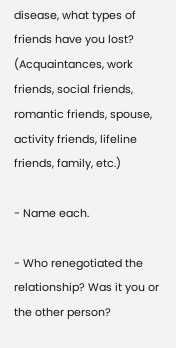disease, what types of friends have you lost?
(Acquaintances, work friends, social friends, romantic friends, spouse, activity friends, lifeline friends, family, etc.)

- Name each.

- Who renegotiated the relationship? Was it you or the other person?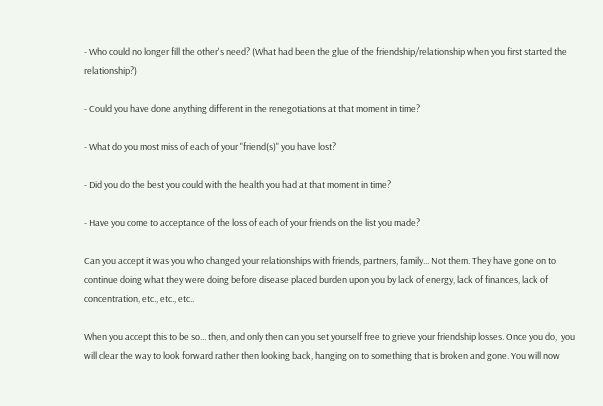- Who could no longer fill the other's need? (What had been the glue of the friendship/relationship when you first started the relationship?)

- Could you have done anything different in the renegotiations at that moment in time?

- What do you most miss of each of your "friend(s)" you have lost?

- Did you do the best you could with the health you had at that moment in time?

- Have you come to acceptance of the loss of each of your friends on the list you made?

Can you accept it was you who changed your relationships with friends, partners, family... Not them. They have gone on to continue doing what they were doing before disease placed burden upon you by lack of energy, lack of finances, lack of concentration, etc., etc., etc..

When you accept this to be so... then, and only then can you set yourself free to grieve your friendship losses. Once you do,  you will clear the way to look forward rather then looking back, hanging on to something that is broken and gone. You will now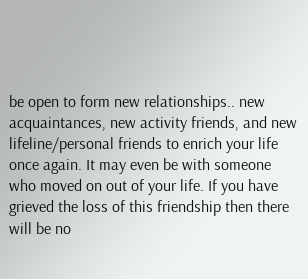be open to form new relationships.. new acquaintances, new activity friends, and new lifeline/personal friends to enrich your life once again. It may even be with someone who moved on out of your life. If you have grieved the loss of this friendship then there will be no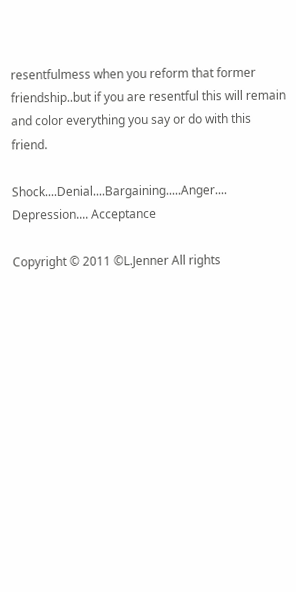resentfulmess when you reform that former friendship..but if you are resentful this will remain and color everything you say or do with this friend.

Shock....Denial....Bargaining.....Anger.... Depression.... Acceptance

Copyright © 2011 ©L.Jenner All rights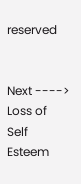reserved


Next ----> Loss of Self Esteem